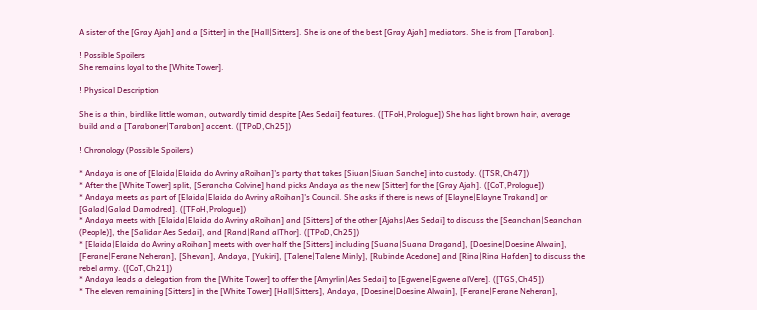A sister of the [Gray Ajah] and a [Sitter] in the [Hall|Sitters]. She is one of the best [Gray Ajah] mediators. She is from [Tarabon].

! Possible Spoilers
She remains loyal to the [White Tower].

! Physical Description

She is a thin, birdlike little woman, outwardly timid despite [Aes Sedai] features. ([TFoH,Prologue]) She has light brown hair, average build and a [Taraboner|Tarabon] accent. ([TPoD,Ch25])

! Chronology (Possible Spoilers)

* Andaya is one of [Elaida|Elaida do Avriny aRoihan]'s party that takes [Siuan|Siuan Sanche] into custody. ([TSR,Ch47])
* After the [White Tower] split, [Serancha Colvine] hand picks Andaya as the new [Sitter] for the [Gray Ajah]. ([CoT,Prologue])
* Andaya meets as part of [Elaida|Elaida do Avriny aRoihan]'s Council. She asks if there is news of [Elayne|Elayne Trakand] or [Galad|Galad Damodred]. ([TFoH,Prologue])
* Andaya meets with [Elaida|Elaida do Avriny aRoihan] and [Sitters] of the other [Ajahs|Aes Sedai] to discuss the [Seanchan|Seanchan (People)], the [Salidar Aes Sedai], and [Rand|Rand alThor]. ([TPoD,Ch25])
* [Elaida|Elaida do Avriny aRoihan] meets with over half the [Sitters] including [Suana|Suana Dragand], [Doesine|Doesine Alwain], [Ferane|Ferane Neheran], [Shevan], Andaya, [Yukiri], [Talene|Talene Minly], [Rubinde Acedone] and [Rina|Rina Hafden] to discuss the rebel army. ([CoT,Ch21])
* Andaya leads a delegation from the [White Tower] to offer the [Amyrlin|Aes Sedai] to [Egwene|Egwene alVere]. ([TGS,Ch45])
* The eleven remaining [Sitters] in the [White Tower] [Hall|Sitters], Andaya, [Doesine|Doesine Alwain], [Ferane|Ferane Neheran],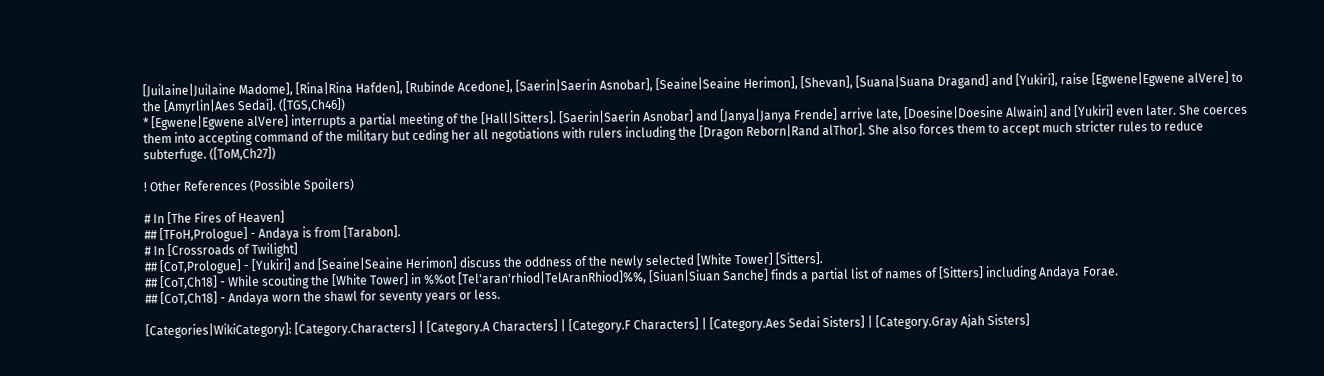[Juilaine|Juilaine Madome], [Rina|Rina Hafden], [Rubinde Acedone], [Saerin|Saerin Asnobar], [Seaine|Seaine Herimon], [Shevan], [Suana|Suana Dragand] and [Yukiri], raise [Egwene|Egwene alVere] to the [Amyrlin|Aes Sedai]. ([TGS,Ch46])
* [Egwene|Egwene alVere] interrupts a partial meeting of the [Hall|Sitters]. [Saerin|Saerin Asnobar] and [Janya|Janya Frende] arrive late, [Doesine|Doesine Alwain] and [Yukiri] even later. She coerces them into accepting command of the military but ceding her all negotiations with rulers including the [Dragon Reborn|Rand alThor]. She also forces them to accept much stricter rules to reduce subterfuge. ([ToM,Ch27])

! Other References (Possible Spoilers)

# In [The Fires of Heaven]
## [TFoH,Prologue] - Andaya is from [Tarabon].
# In [Crossroads of Twilight]
## [CoT,Prologue] - [Yukiri] and [Seaine|Seaine Herimon] discuss the oddness of the newly selected [White Tower] [Sitters].
## [CoT,Ch18] - While scouting the [White Tower] in %%ot [Tel'aran'rhiod|TelAranRhiod]%%, [Siuan|Siuan Sanche] finds a partial list of names of [Sitters] including Andaya Forae.
## [CoT,Ch18] - Andaya worn the shawl for seventy years or less.

[Categories|WikiCategory]: [Category.Characters] | [Category.A Characters] | [Category.F Characters] | [Category.Aes Sedai Sisters] | [Category.Gray Ajah Sisters]